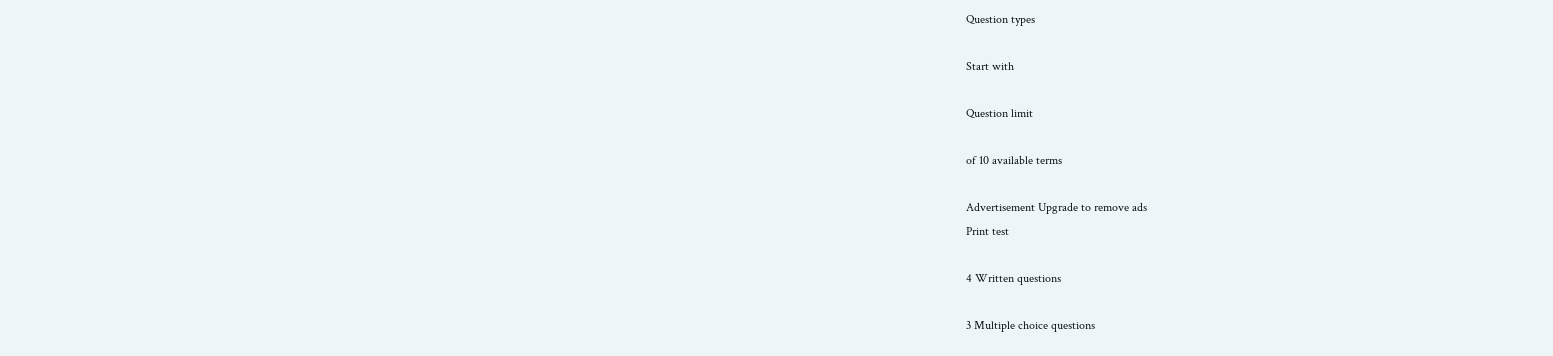Question types

Start with

Question limit

of 10 available terms

Advertisement Upgrade to remove ads
Print test

4 Written questions

3 Multiple choice questions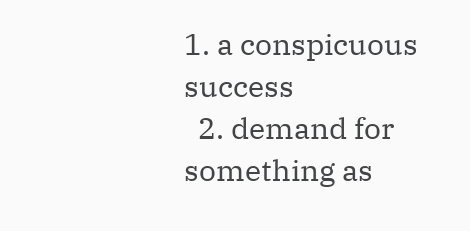1. a conspicuous success
  2. demand for something as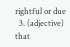rightful or due
  3. (adjective) that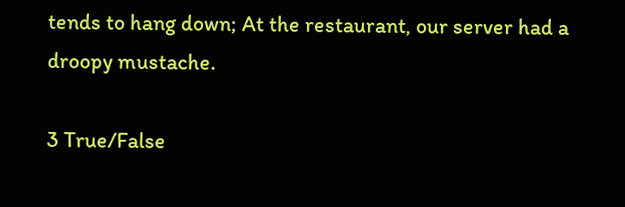tends to hang down; At the restaurant, our server had a droopy mustache.

3 True/False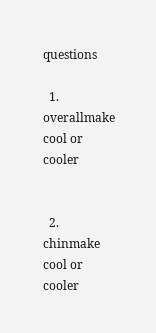questions

  1. overallmake cool or cooler


  2. chinmake cool or cooler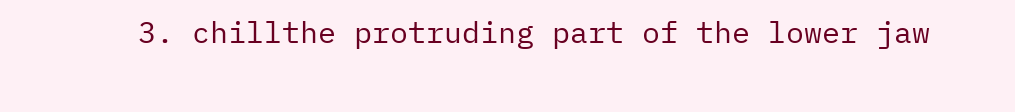3. chillthe protruding part of the lower jaw